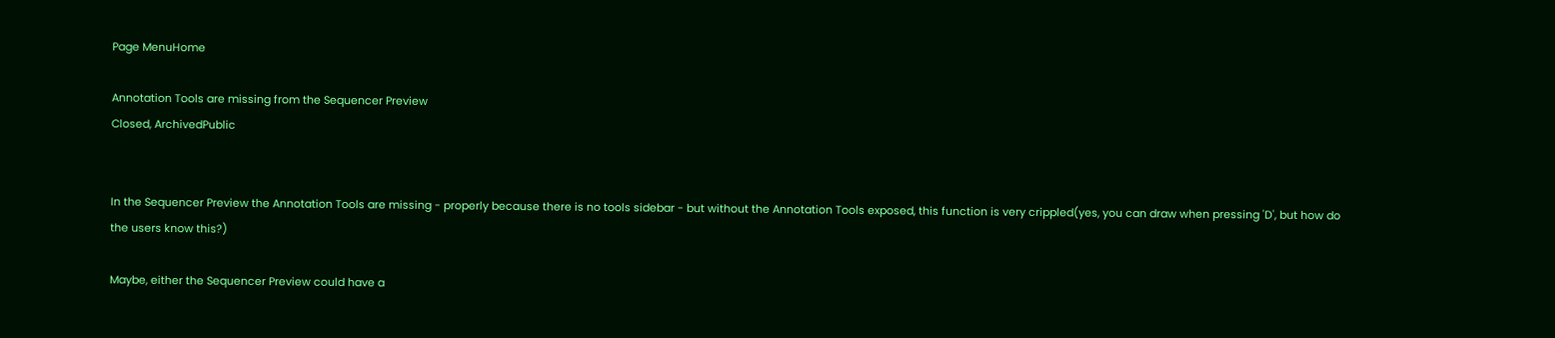Page MenuHome

Annotation Tools are missing from the Sequencer Preview
Closed, ArchivedPublic


In the Sequencer Preview the Annotation Tools are missing - properly because there is no tools sidebar - but without the Annotation Tools exposed, this function is very crippled(yes, you can draw when pressing 'D', but how do the users know this?)

Maybe, either the Sequencer Preview could have a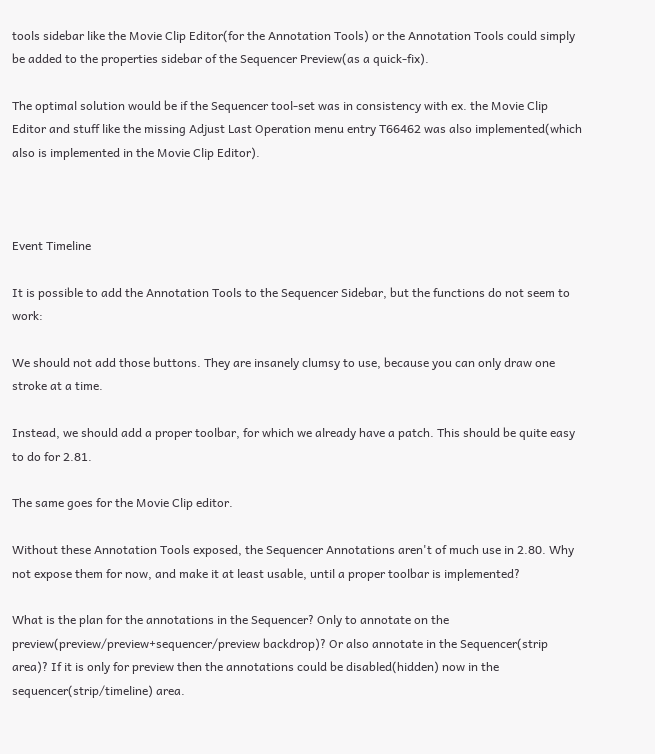tools sidebar like the Movie Clip Editor(for the Annotation Tools) or the Annotation Tools could simply be added to the properties sidebar of the Sequencer Preview(as a quick-fix).

The optimal solution would be if the Sequencer tool-set was in consistency with ex. the Movie Clip Editor and stuff like the missing Adjust Last Operation menu entry T66462 was also implemented(which also is implemented in the Movie Clip Editor).



Event Timeline

It is possible to add the Annotation Tools to the Sequencer Sidebar, but the functions do not seem to work:

We should not add those buttons. They are insanely clumsy to use, because you can only draw one stroke at a time.

Instead, we should add a proper toolbar, for which we already have a patch. This should be quite easy to do for 2.81.

The same goes for the Movie Clip editor.

Without these Annotation Tools exposed, the Sequencer Annotations aren't of much use in 2.80. Why not expose them for now, and make it at least usable, until a proper toolbar is implemented?

What is the plan for the annotations in the Sequencer? Only to annotate on the preview(preview/preview+sequencer/preview backdrop)? Or also annotate in the Sequencer(strip area)? If it is only for preview then the annotations could be disabled(hidden) now in the sequencer(strip/timeline) area.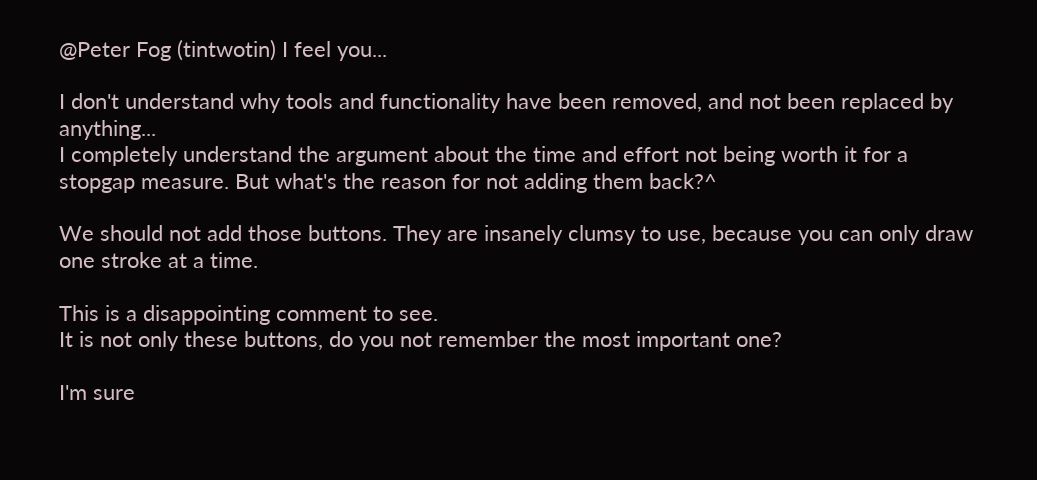@Peter Fog (tintwotin) I feel you...

I don't understand why tools and functionality have been removed, and not been replaced by anything...
I completely understand the argument about the time and effort not being worth it for a stopgap measure. But what's the reason for not adding them back?^

We should not add those buttons. They are insanely clumsy to use, because you can only draw one stroke at a time.

This is a disappointing comment to see.
It is not only these buttons, do you not remember the most important one?

I'm sure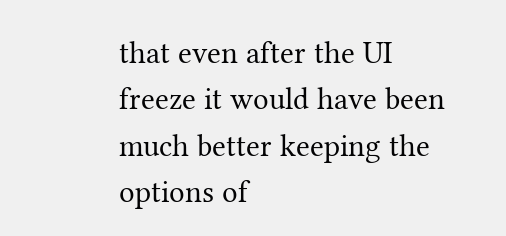that even after the UI freeze it would have been much better keeping the options of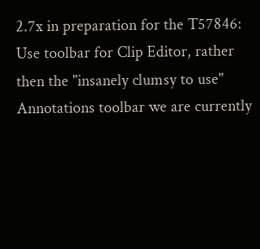2.7x in preparation for the T57846: Use toolbar for Clip Editor, rather then the "insanely clumsy to use" Annotations toolbar we are currently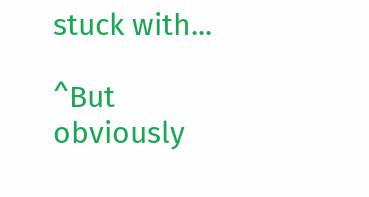stuck with...

^But obviously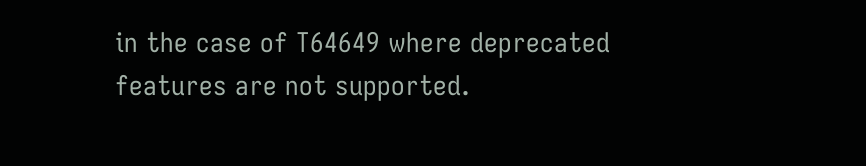in the case of T64649 where deprecated features are not supported.